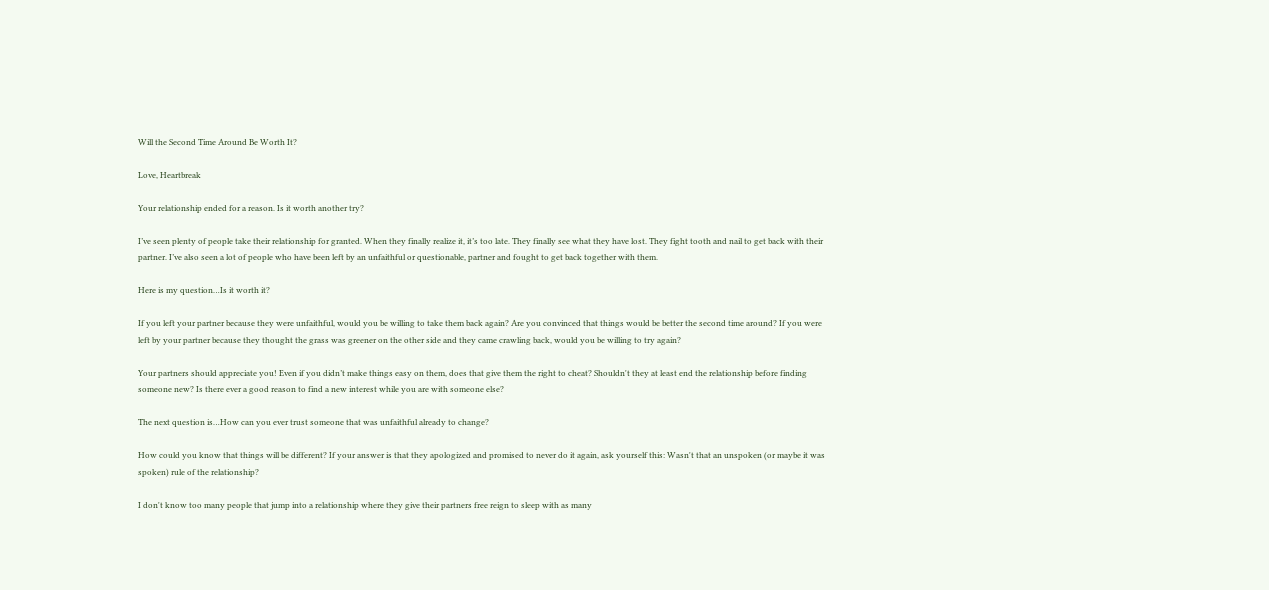Will the Second Time Around Be Worth It?

Love, Heartbreak

Your relationship ended for a reason. Is it worth another try?

I’ve seen plenty of people take their relationship for granted. When they finally realize it, it’s too late. They finally see what they have lost. They fight tooth and nail to get back with their partner. I’ve also seen a lot of people who have been left by an unfaithful or questionable, partner and fought to get back together with them.

Here is my question…Is it worth it?

If you left your partner because they were unfaithful, would you be willing to take them back again? Are you convinced that things would be better the second time around? If you were left by your partner because they thought the grass was greener on the other side and they came crawling back, would you be willing to try again?

Your partners should appreciate you! Even if you didn’t make things easy on them, does that give them the right to cheat? Shouldn't they at least end the relationship before finding someone new? Is there ever a good reason to find a new interest while you are with someone else?

The next question is…How can you ever trust someone that was unfaithful already to change?

How could you know that things will be different? If your answer is that they apologized and promised to never do it again, ask yourself this: Wasn't that an unspoken (or maybe it was spoken) rule of the relationship?

I don't know too many people that jump into a relationship where they give their partners free reign to sleep with as many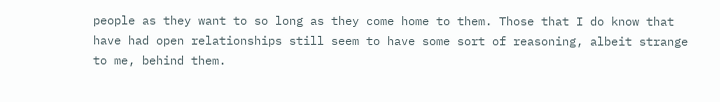people as they want to so long as they come home to them. Those that I do know that have had open relationships still seem to have some sort of reasoning, albeit strange to me, behind them.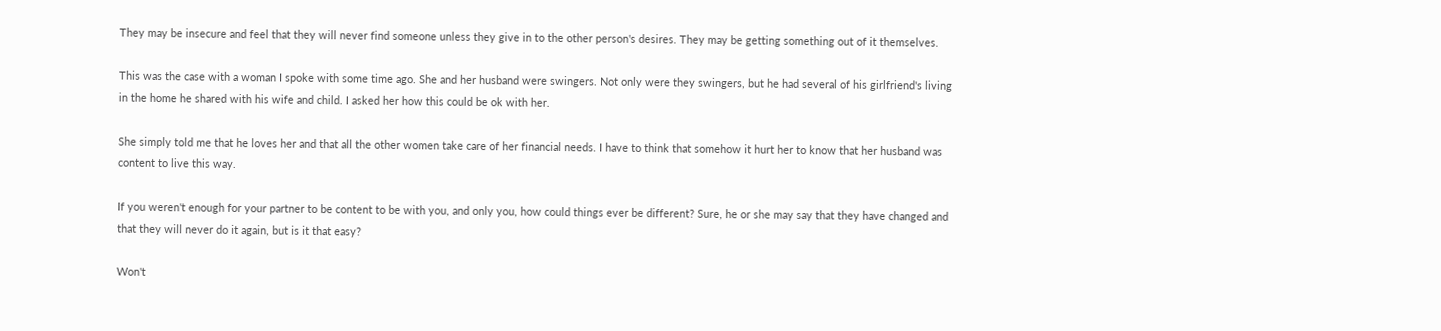They may be insecure and feel that they will never find someone unless they give in to the other person's desires. They may be getting something out of it themselves.

This was the case with a woman I spoke with some time ago. She and her husband were swingers. Not only were they swingers, but he had several of his girlfriend's living in the home he shared with his wife and child. I asked her how this could be ok with her.

She simply told me that he loves her and that all the other women take care of her financial needs. I have to think that somehow it hurt her to know that her husband was content to live this way.

If you weren't enough for your partner to be content to be with you, and only you, how could things ever be different? Sure, he or she may say that they have changed and that they will never do it again, but is it that easy?

Won't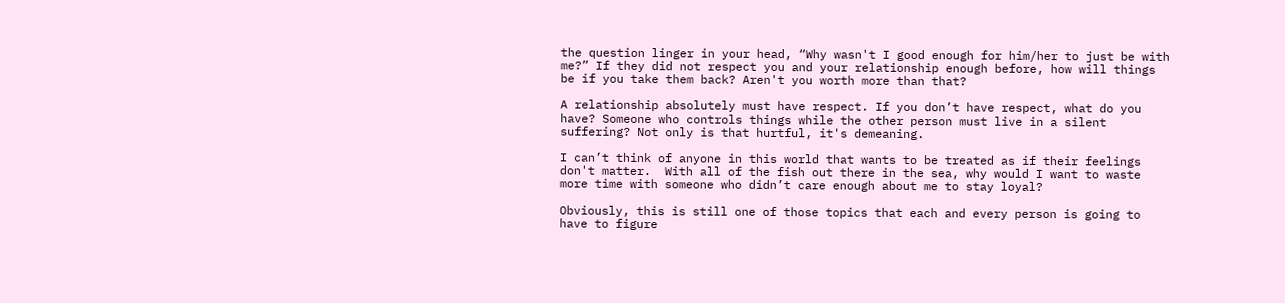the question linger in your head, “Why wasn't I good enough for him/her to just be with me?” If they did not respect you and your relationship enough before, how will things be if you take them back? Aren't you worth more than that?

A relationship absolutely must have respect. If you don’t have respect, what do you have? Someone who controls things while the other person must live in a silent suffering? Not only is that hurtful, it's demeaning.

I can’t think of anyone in this world that wants to be treated as if their feelings don't matter.  With all of the fish out there in the sea, why would I want to waste more time with someone who didn’t care enough about me to stay loyal?

Obviously, this is still one of those topics that each and every person is going to have to figure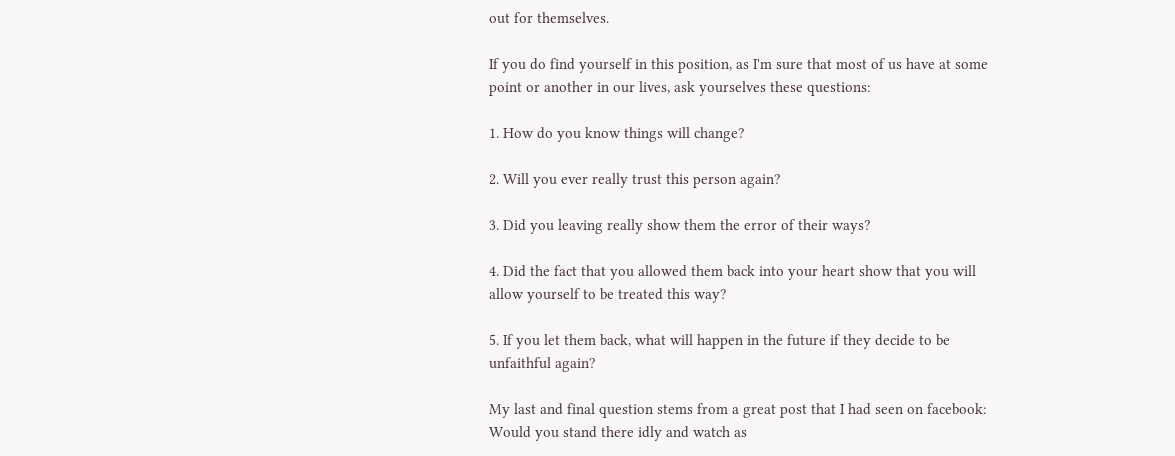out for themselves.

If you do find yourself in this position, as I'm sure that most of us have at some point or another in our lives, ask yourselves these questions:

1. How do you know things will change?

2. Will you ever really trust this person again?

3. Did you leaving really show them the error of their ways?

4. Did the fact that you allowed them back into your heart show that you will allow yourself to be treated this way?

5. If you let them back, what will happen in the future if they decide to be unfaithful again?

My last and final question stems from a great post that I had seen on facebook: Would you stand there idly and watch as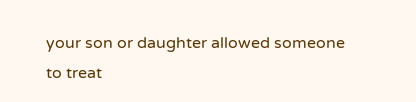your son or daughter allowed someone to treat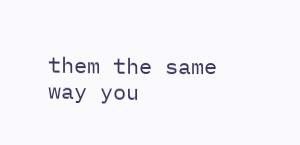them the same way you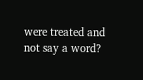were treated and not say a word?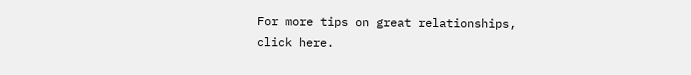For more tips on great relationships, click here.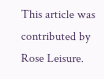This article was contributed by Rose Leisure.